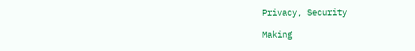Privacy, Security

Making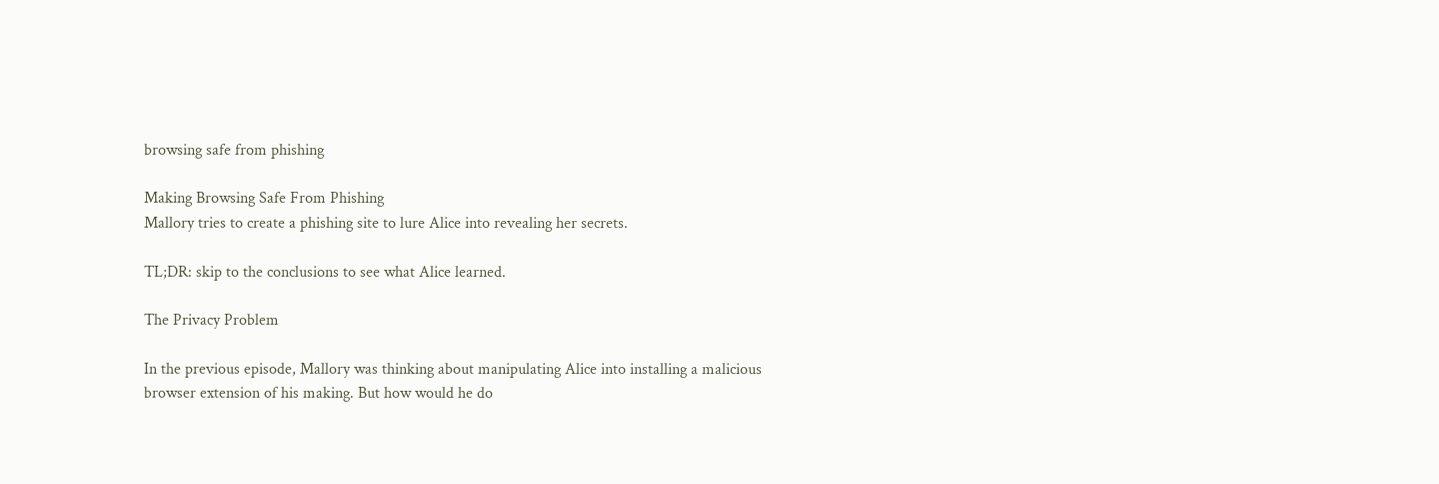browsing safe from phishing

Making Browsing Safe From Phishing
Mallory tries to create a phishing site to lure Alice into revealing her secrets.

TL;DR: skip to the conclusions to see what Alice learned.

The Privacy Problem

In the previous episode, Mallory was thinking about manipulating Alice into installing a malicious browser extension of his making. But how would he do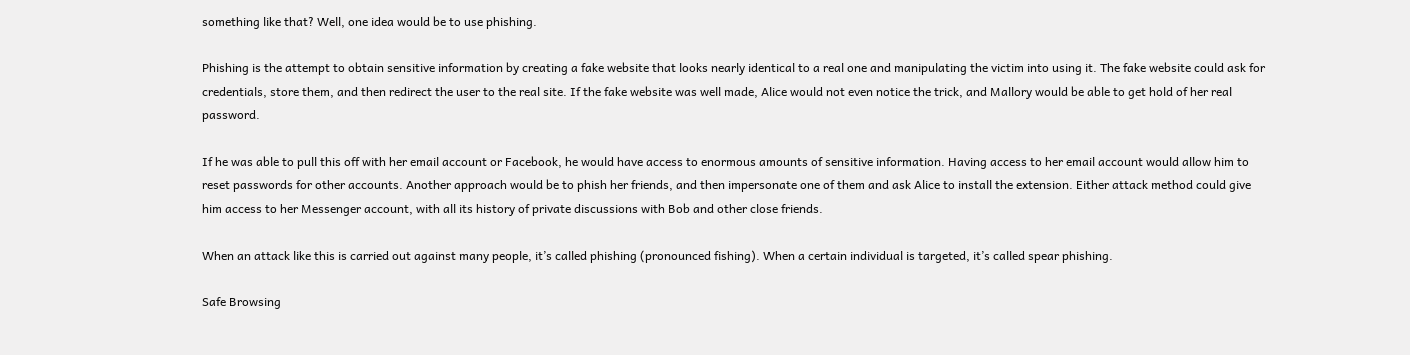something like that? Well, one idea would be to use phishing.

Phishing is the attempt to obtain sensitive information by creating a fake website that looks nearly identical to a real one and manipulating the victim into using it. The fake website could ask for credentials, store them, and then redirect the user to the real site. If the fake website was well made, Alice would not even notice the trick, and Mallory would be able to get hold of her real password.

If he was able to pull this off with her email account or Facebook, he would have access to enormous amounts of sensitive information. Having access to her email account would allow him to reset passwords for other accounts. Another approach would be to phish her friends, and then impersonate one of them and ask Alice to install the extension. Either attack method could give him access to her Messenger account, with all its history of private discussions with Bob and other close friends.

When an attack like this is carried out against many people, it’s called phishing (pronounced fishing). When a certain individual is targeted, it’s called spear phishing.

Safe Browsing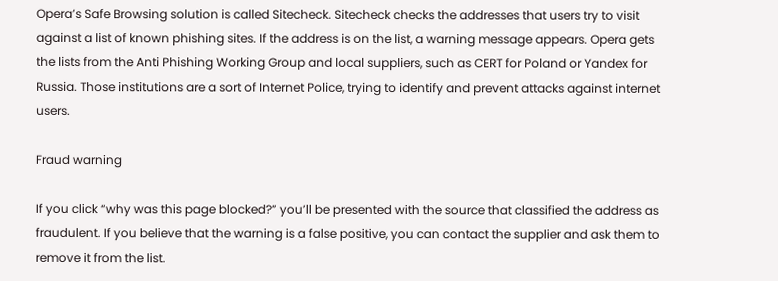Opera’s Safe Browsing solution is called Sitecheck. Sitecheck checks the addresses that users try to visit against a list of known phishing sites. If the address is on the list, a warning message appears. Opera gets the lists from the Anti Phishing Working Group and local suppliers, such as CERT for Poland or Yandex for Russia. Those institutions are a sort of Internet Police, trying to identify and prevent attacks against internet users.

Fraud warning

If you click “why was this page blocked?” you’ll be presented with the source that classified the address as fraudulent. If you believe that the warning is a false positive, you can contact the supplier and ask them to remove it from the list.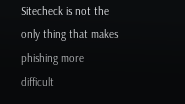Sitecheck is not the only thing that makes phishing more difficult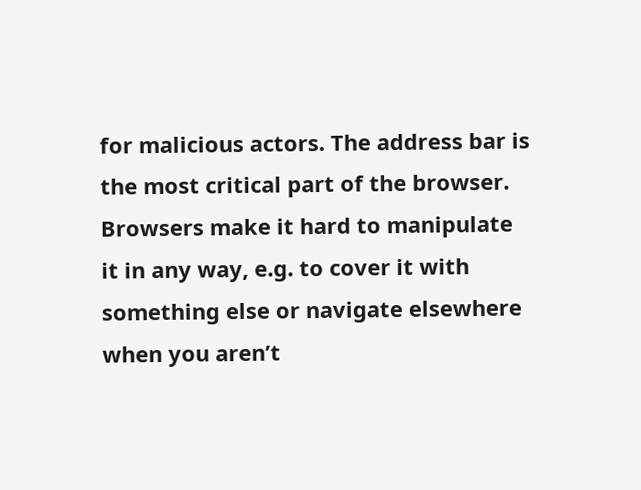for malicious actors. The address bar is the most critical part of the browser. Browsers make it hard to manipulate it in any way, e.g. to cover it with something else or navigate elsewhere when you aren’t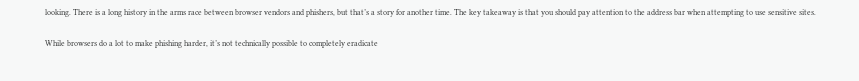looking. There is a long history in the arms race between browser vendors and phishers, but that’s a story for another time. The key takeaway is that you should pay attention to the address bar when attempting to use sensitive sites.

While browsers do a lot to make phishing harder, it’s not technically possible to completely eradicate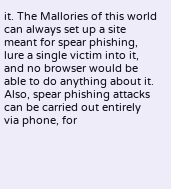it. The Mallories of this world can always set up a site meant for spear phishing, lure a single victim into it, and no browser would be able to do anything about it. Also, spear phishing attacks can be carried out entirely via phone, for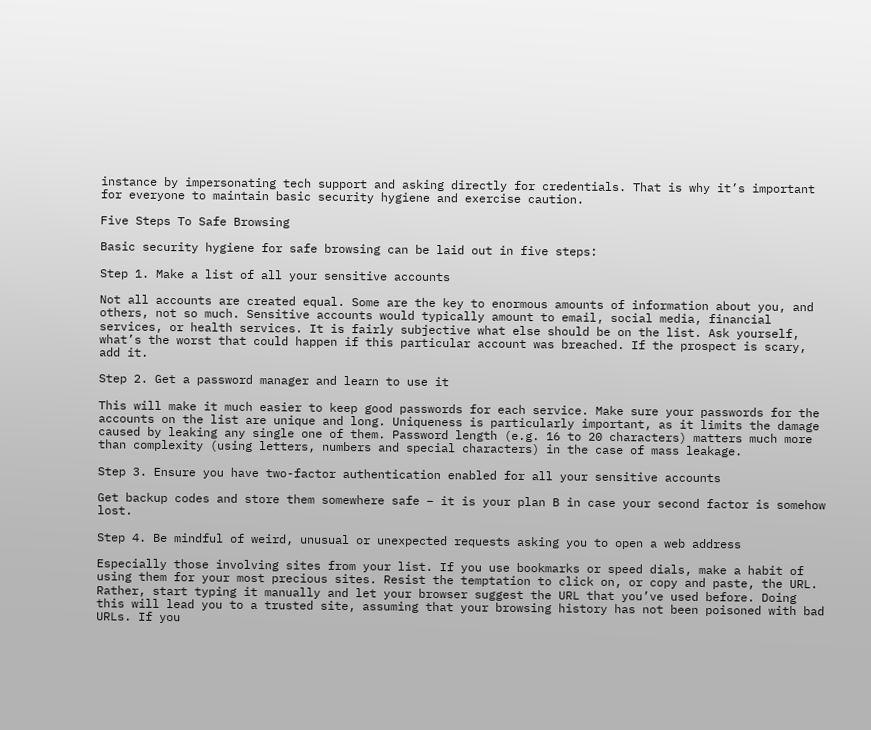instance by impersonating tech support and asking directly for credentials. That is why it’s important for everyone to maintain basic security hygiene and exercise caution.

Five Steps To Safe Browsing

Basic security hygiene for safe browsing can be laid out in five steps:

Step 1. Make a list of all your sensitive accounts

Not all accounts are created equal. Some are the key to enormous amounts of information about you, and others, not so much. Sensitive accounts would typically amount to email, social media, financial services, or health services. It is fairly subjective what else should be on the list. Ask yourself, what’s the worst that could happen if this particular account was breached. If the prospect is scary, add it.

Step 2. Get a password manager and learn to use it

This will make it much easier to keep good passwords for each service. Make sure your passwords for the accounts on the list are unique and long. Uniqueness is particularly important, as it limits the damage caused by leaking any single one of them. Password length (e.g. 16 to 20 characters) matters much more than complexity (using letters, numbers and special characters) in the case of mass leakage.

Step 3. Ensure you have two-factor authentication enabled for all your sensitive accounts

Get backup codes and store them somewhere safe – it is your plan B in case your second factor is somehow lost.

Step 4. Be mindful of weird, unusual or unexpected requests asking you to open a web address

Especially those involving sites from your list. If you use bookmarks or speed dials, make a habit of using them for your most precious sites. Resist the temptation to click on, or copy and paste, the URL. Rather, start typing it manually and let your browser suggest the URL that you’ve used before. Doing this will lead you to a trusted site, assuming that your browsing history has not been poisoned with bad URLs. If you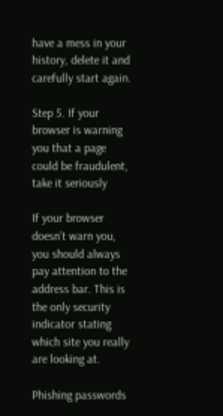have a mess in your history, delete it and carefully start again.

Step 5. If your browser is warning you that a page could be fraudulent, take it seriously

If your browser doesn’t warn you, you should always pay attention to the address bar. This is the only security indicator stating which site you really are looking at.

Phishing passwords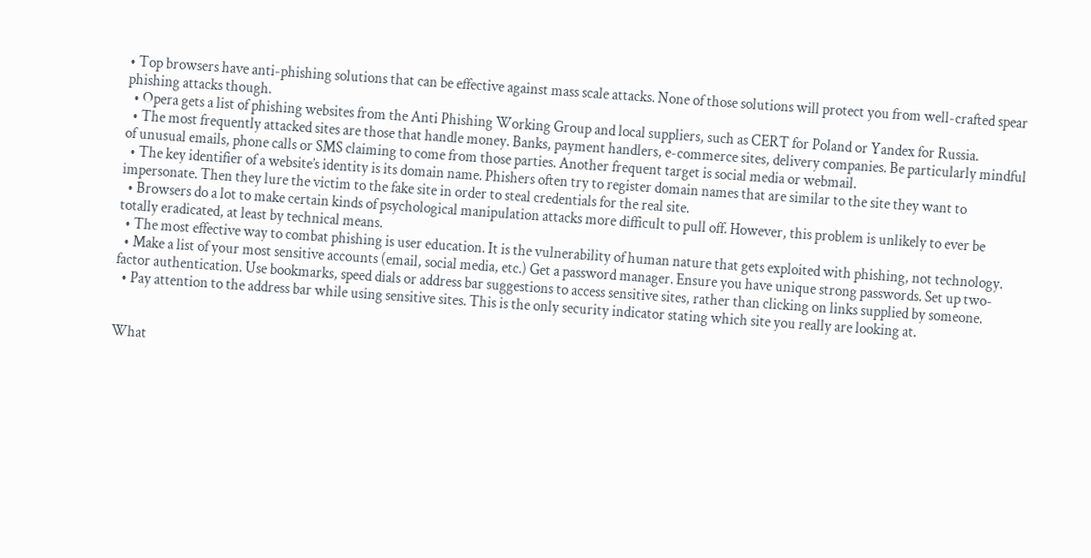• Top browsers have anti-phishing solutions that can be effective against mass scale attacks. None of those solutions will protect you from well-crafted spear phishing attacks though.
  • Opera gets a list of phishing websites from the Anti Phishing Working Group and local suppliers, such as CERT for Poland or Yandex for Russia.
  • The most frequently attacked sites are those that handle money. Banks, payment handlers, e-commerce sites, delivery companies. Be particularly mindful of unusual emails, phone calls or SMS claiming to come from those parties. Another frequent target is social media or webmail.
  • The key identifier of a website’s identity is its domain name. Phishers often try to register domain names that are similar to the site they want to impersonate. Then they lure the victim to the fake site in order to steal credentials for the real site.
  • Browsers do a lot to make certain kinds of psychological manipulation attacks more difficult to pull off. However, this problem is unlikely to ever be totally eradicated, at least by technical means.
  • The most effective way to combat phishing is user education. It is the vulnerability of human nature that gets exploited with phishing, not technology.
  • Make a list of your most sensitive accounts (email, social media, etc.) Get a password manager. Ensure you have unique strong passwords. Set up two-factor authentication. Use bookmarks, speed dials or address bar suggestions to access sensitive sites, rather than clicking on links supplied by someone.
  • Pay attention to the address bar while using sensitive sites. This is the only security indicator stating which site you really are looking at.


What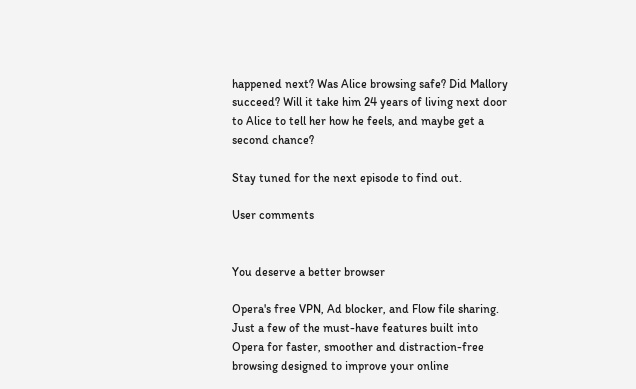happened next? Was Alice browsing safe? Did Mallory succeed? Will it take him 24 years of living next door to Alice to tell her how he feels, and maybe get a second chance?

Stay tuned for the next episode to find out.

User comments


You deserve a better browser

Opera's free VPN, Ad blocker, and Flow file sharing. Just a few of the must-have features built into Opera for faster, smoother and distraction-free browsing designed to improve your online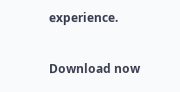experience.

Download now